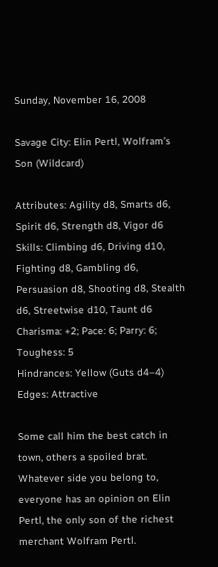Sunday, November 16, 2008

Savage City: Elin Pertl, Wolfram’s Son (Wildcard)

Attributes: Agility d8, Smarts d6, Spirit d6, Strength d8, Vigor d6
Skills: Climbing d6, Driving d10, Fighting d8, Gambling d6, Persuasion d8, Shooting d8, Stealth d6, Streetwise d10, Taunt d6
Charisma: +2; Pace: 6; Parry: 6; Toughess: 5
Hindrances: Yellow (Guts d4–4)
Edges: Attractive

Some call him the best catch in town, others a spoiled brat. Whatever side you belong to, everyone has an opinion on Elin Pertl, the only son of the richest merchant Wolfram Pertl.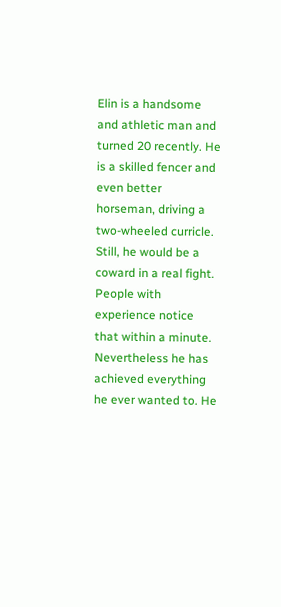Elin is a handsome and athletic man and turned 20 recently. He is a skilled fencer and even better horseman, driving a two-wheeled curricle. Still, he would be a coward in a real fight. People with experience notice that within a minute.
Nevertheless he has achieved everything he ever wanted to. He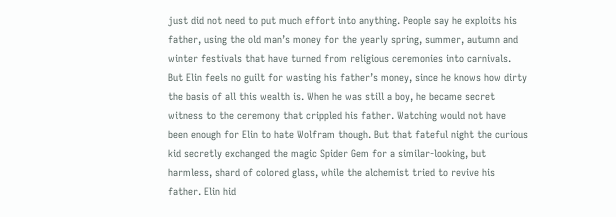just did not need to put much effort into anything. People say he exploits his father, using the old man’s money for the yearly spring, summer, autumn and winter festivals that have turned from religious ceremonies into carnivals.
But Elin feels no guilt for wasting his father’s money, since he knows how dirty the basis of all this wealth is. When he was still a boy, he became secret witness to the ceremony that crippled his father. Watching would not have been enough for Elin to hate Wolfram though. But that fateful night the curious kid secretly exchanged the magic Spider Gem for a similar-looking, but harmless, shard of colored glass, while the alchemist tried to revive his father. Elin hid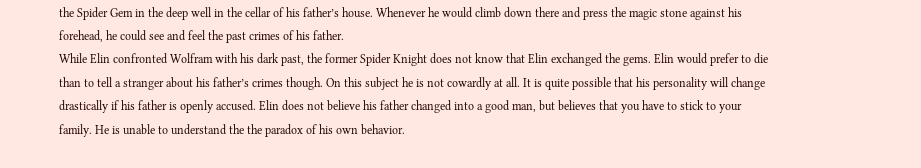the Spider Gem in the deep well in the cellar of his father’s house. Whenever he would climb down there and press the magic stone against his forehead, he could see and feel the past crimes of his father.
While Elin confronted Wolfram with his dark past, the former Spider Knight does not know that Elin exchanged the gems. Elin would prefer to die than to tell a stranger about his father’s crimes though. On this subject he is not cowardly at all. It is quite possible that his personality will change drastically if his father is openly accused. Elin does not believe his father changed into a good man, but believes that you have to stick to your family. He is unable to understand the the paradox of his own behavior.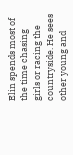Elin spends most of the time chasing girls or racing the countryside. He sees other young and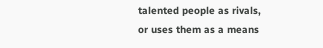talented people as rivals, or uses them as a means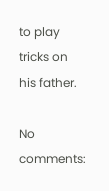to play tricks on his father.

No comments: